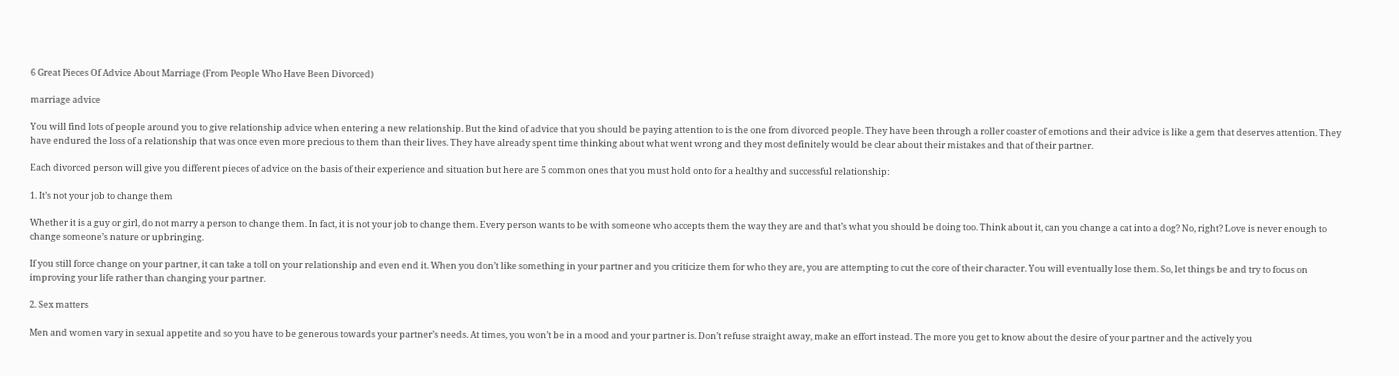6 Great Pieces Of Advice About Marriage (From People Who Have Been Divorced)

marriage advice

You will find lots of people around you to give relationship advice when entering a new relationship. But the kind of advice that you should be paying attention to is the one from divorced people. They have been through a roller coaster of emotions and their advice is like a gem that deserves attention. They have endured the loss of a relationship that was once even more precious to them than their lives. They have already spent time thinking about what went wrong and they most definitely would be clear about their mistakes and that of their partner.

Each divorced person will give you different pieces of advice on the basis of their experience and situation but here are 5 common ones that you must hold onto for a healthy and successful relationship:

1. It’s not your job to change them

Whether it is a guy or girl, do not marry a person to change them. In fact, it is not your job to change them. Every person wants to be with someone who accepts them the way they are and that’s what you should be doing too. Think about it, can you change a cat into a dog? No, right? Love is never enough to change someone’s nature or upbringing.

If you still force change on your partner, it can take a toll on your relationship and even end it. When you don’t like something in your partner and you criticize them for who they are, you are attempting to cut the core of their character. You will eventually lose them. So, let things be and try to focus on improving your life rather than changing your partner.

2. Sex matters

Men and women vary in sexual appetite and so you have to be generous towards your partner’s needs. At times, you won’t be in a mood and your partner is. Don’t refuse straight away, make an effort instead. The more you get to know about the desire of your partner and the actively you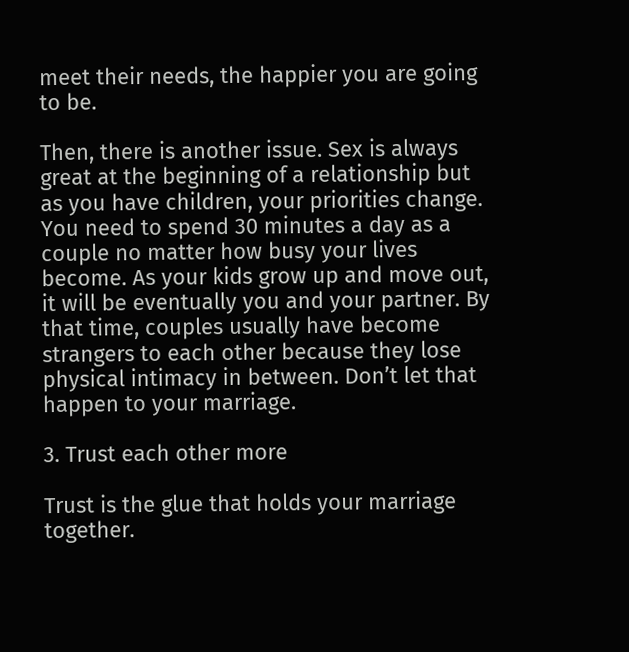meet their needs, the happier you are going to be.

Then, there is another issue. Sex is always great at the beginning of a relationship but as you have children, your priorities change. You need to spend 30 minutes a day as a couple no matter how busy your lives become. As your kids grow up and move out, it will be eventually you and your partner. By that time, couples usually have become strangers to each other because they lose physical intimacy in between. Don’t let that happen to your marriage.

3. Trust each other more

Trust is the glue that holds your marriage together.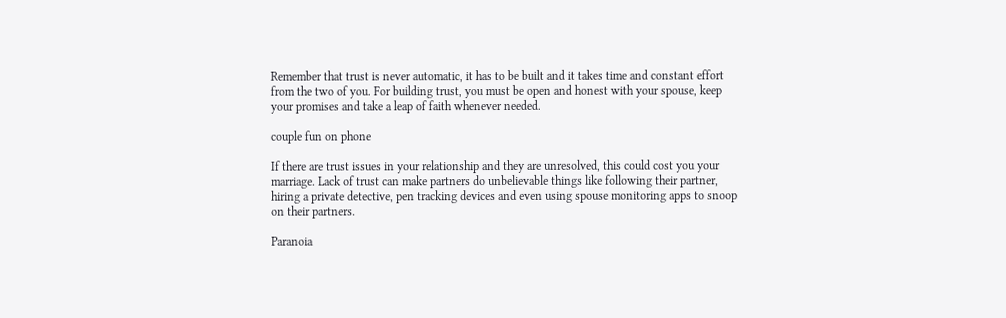Remember that trust is never automatic, it has to be built and it takes time and constant effort from the two of you. For building trust, you must be open and honest with your spouse, keep your promises and take a leap of faith whenever needed.

couple fun on phone

If there are trust issues in your relationship and they are unresolved, this could cost you your marriage. Lack of trust can make partners do unbelievable things like following their partner, hiring a private detective, pen tracking devices and even using spouse monitoring apps to snoop on their partners.

Paranoia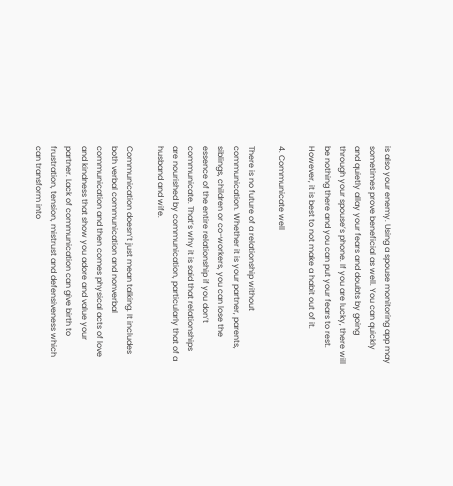is also your enemy. Using a spouse monitoring app may sometimes prove beneficial as well. You can quickly and quietly allay your fears and doubts by going through your spouse’s phone. If you are lucky, there will be nothing there and you can put your fears to rest. However, it is best to not make a habit out of it.

4. Communicate well

There is no future of a relationship without communication. Whether it is your partner, parents, siblings, children or co-workers, you can lose the essence of the entire relationship if you don’t communicate. That’s why it is said that relationships are nourished by communication, particularly that of a husband and wife.

Communication doesn’t just mean talking. It includes both verbal communication and nonverbal communication and then comes physical acts of love and kindness that show you adore and value your partner. Lack of communication can give birth to frustration, tension, mistrust and defensiveness which can transform into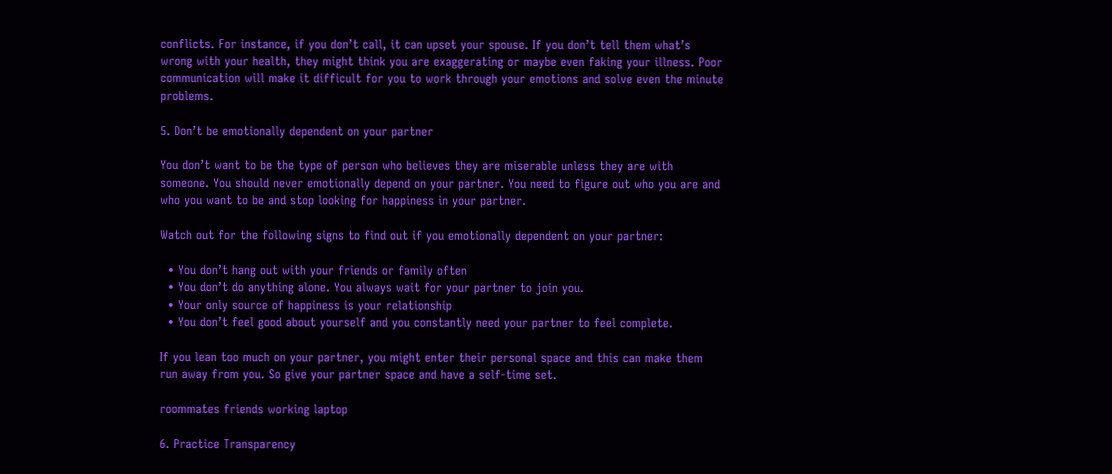conflicts. For instance, if you don’t call, it can upset your spouse. If you don’t tell them what’s wrong with your health, they might think you are exaggerating or maybe even faking your illness. Poor communication will make it difficult for you to work through your emotions and solve even the minute problems.

5. Don’t be emotionally dependent on your partner

You don’t want to be the type of person who believes they are miserable unless they are with someone. You should never emotionally depend on your partner. You need to figure out who you are and who you want to be and stop looking for happiness in your partner.

Watch out for the following signs to find out if you emotionally dependent on your partner:

  • You don’t hang out with your friends or family often
  • You don’t do anything alone. You always wait for your partner to join you.
  • Your only source of happiness is your relationship
  • You don’t feel good about yourself and you constantly need your partner to feel complete.

If you lean too much on your partner, you might enter their personal space and this can make them run away from you. So give your partner space and have a self-time set.

roommates friends working laptop

6. Practice Transparency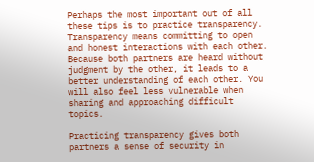Perhaps the most important out of all these tips is to practice transparency. Transparency means committing to open and honest interactions with each other. Because both partners are heard without judgment by the other, it leads to a better understanding of each other. You will also feel less vulnerable when sharing and approaching difficult topics.

Practicing transparency gives both partners a sense of security in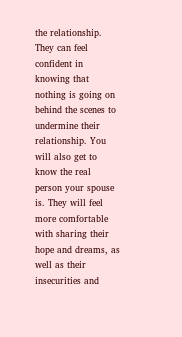the relationship. They can feel confident in knowing that nothing is going on behind the scenes to undermine their relationship. You will also get to know the real person your spouse is. They will feel more comfortable with sharing their hope and dreams, as well as their insecurities and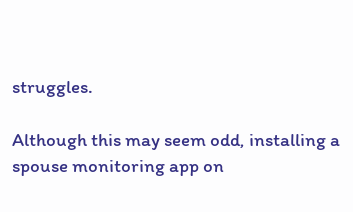struggles.

Although this may seem odd, installing a spouse monitoring app on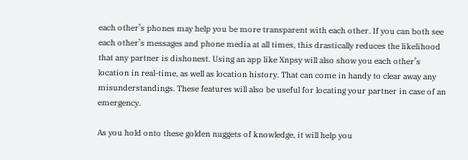each other’s phones may help you be more transparent with each other. If you can both see each other’s messages and phone media at all times, this drastically reduces the likelihood that any partner is dishonest. Using an app like Xnpsy will also show you each other’s location in real-time, as well as location history. That can come in handy to clear away any misunderstandings. These features will also be useful for locating your partner in case of an emergency.

As you hold onto these golden nuggets of knowledge, it will help you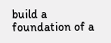build a foundation of a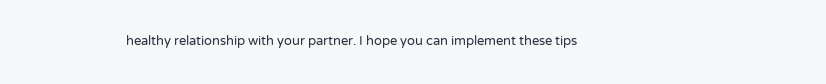healthy relationship with your partner. I hope you can implement these tips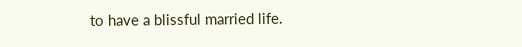to have a blissful married life.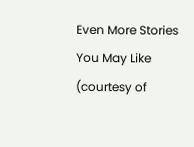Even More Stories You May Like (courtesy of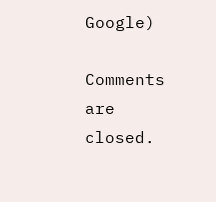Google)

Comments are closed.